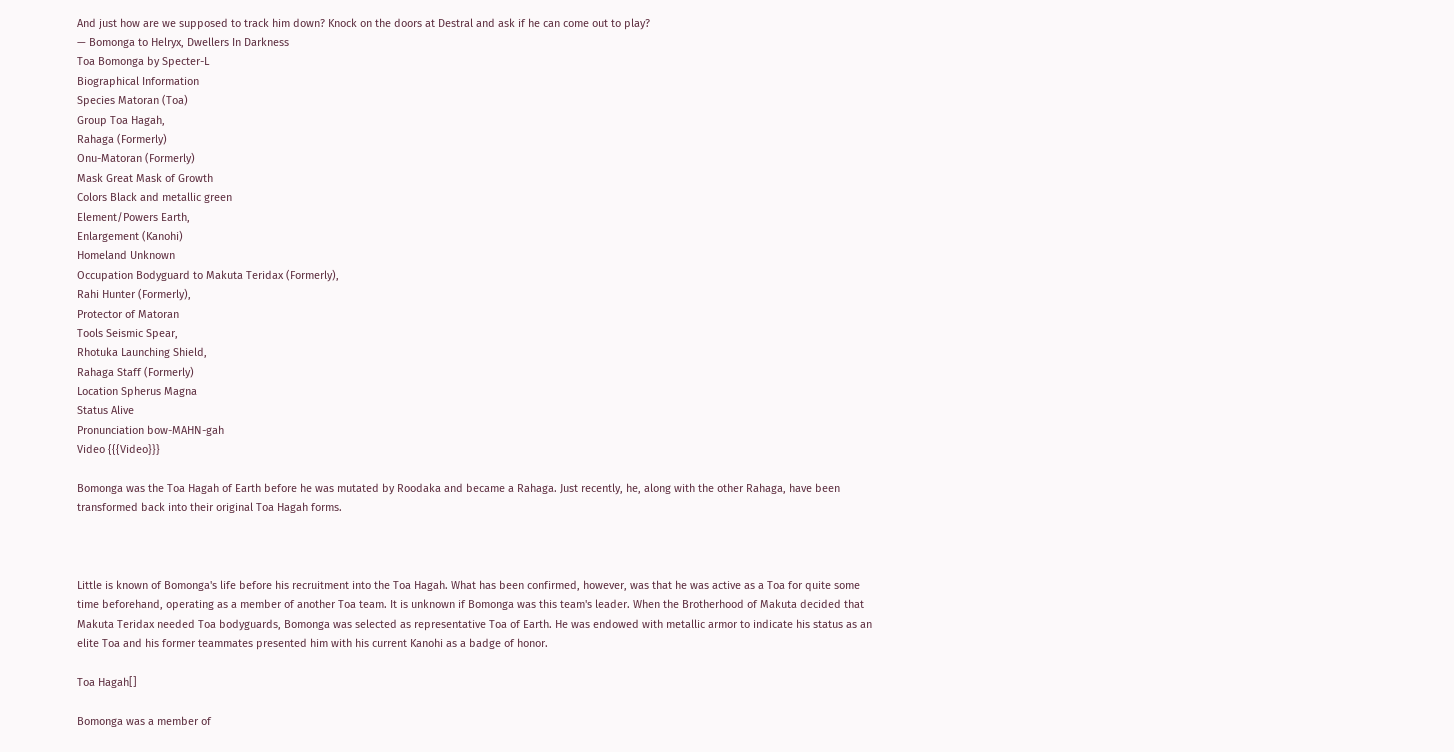And just how are we supposed to track him down? Knock on the doors at Destral and ask if he can come out to play?
— Bomonga to Helryx, Dwellers In Darkness
Toa Bomonga by Specter-L
Biographical Information
Species Matoran (Toa)
Group Toa Hagah,
Rahaga (Formerly)
Onu-Matoran (Formerly)
Mask Great Mask of Growth
Colors Black and metallic green
Element/Powers Earth,
Enlargement (Kanohi)
Homeland Unknown
Occupation Bodyguard to Makuta Teridax (Formerly),
Rahi Hunter (Formerly),
Protector of Matoran
Tools Seismic Spear,
Rhotuka Launching Shield,
Rahaga Staff (Formerly)
Location Spherus Magna
Status Alive
Pronunciation bow-MAHN-gah
Video {{{Video}}}

Bomonga was the Toa Hagah of Earth before he was mutated by Roodaka and became a Rahaga. Just recently, he, along with the other Rahaga, have been transformed back into their original Toa Hagah forms.



Little is known of Bomonga's life before his recruitment into the Toa Hagah. What has been confirmed, however, was that he was active as a Toa for quite some time beforehand, operating as a member of another Toa team. It is unknown if Bomonga was this team's leader. When the Brotherhood of Makuta decided that Makuta Teridax needed Toa bodyguards, Bomonga was selected as representative Toa of Earth. He was endowed with metallic armor to indicate his status as an elite Toa and his former teammates presented him with his current Kanohi as a badge of honor.

Toa Hagah[]

Bomonga was a member of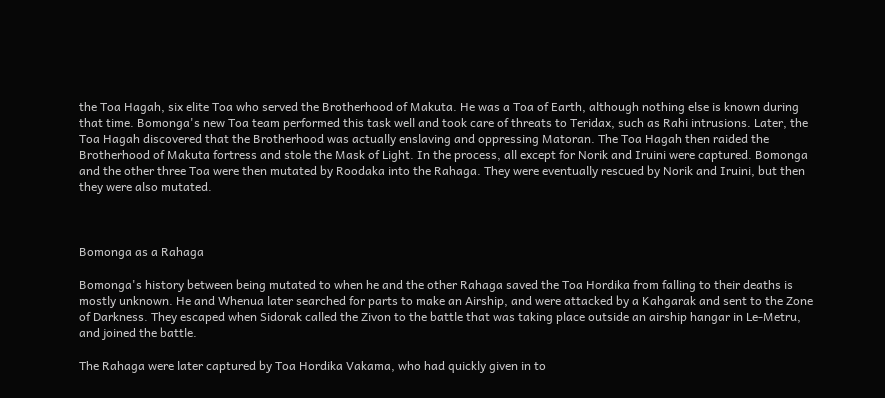the Toa Hagah, six elite Toa who served the Brotherhood of Makuta. He was a Toa of Earth, although nothing else is known during that time. Bomonga's new Toa team performed this task well and took care of threats to Teridax, such as Rahi intrusions. Later, the Toa Hagah discovered that the Brotherhood was actually enslaving and oppressing Matoran. The Toa Hagah then raided the Brotherhood of Makuta fortress and stole the Mask of Light. In the process, all except for Norik and Iruini were captured. Bomonga and the other three Toa were then mutated by Roodaka into the Rahaga. They were eventually rescued by Norik and Iruini, but then they were also mutated.



Bomonga as a Rahaga

Bomonga's history between being mutated to when he and the other Rahaga saved the Toa Hordika from falling to their deaths is mostly unknown. He and Whenua later searched for parts to make an Airship, and were attacked by a Kahgarak and sent to the Zone of Darkness. They escaped when Sidorak called the Zivon to the battle that was taking place outside an airship hangar in Le-Metru, and joined the battle.

The Rahaga were later captured by Toa Hordika Vakama, who had quickly given in to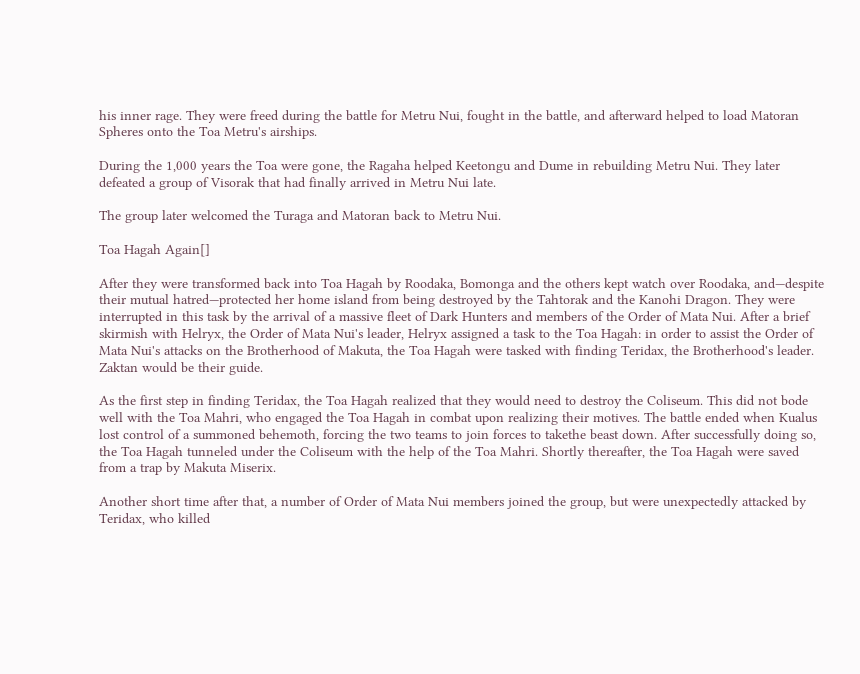his inner rage. They were freed during the battle for Metru Nui, fought in the battle, and afterward helped to load Matoran Spheres onto the Toa Metru's airships.

During the 1,000 years the Toa were gone, the Ragaha helped Keetongu and Dume in rebuilding Metru Nui. They later defeated a group of Visorak that had finally arrived in Metru Nui late.

The group later welcomed the Turaga and Matoran back to Metru Nui.

Toa Hagah Again[]

After they were transformed back into Toa Hagah by Roodaka, Bomonga and the others kept watch over Roodaka, and—despite their mutual hatred—protected her home island from being destroyed by the Tahtorak and the Kanohi Dragon. They were interrupted in this task by the arrival of a massive fleet of Dark Hunters and members of the Order of Mata Nui. After a brief skirmish with Helryx, the Order of Mata Nui's leader, Helryx assigned a task to the Toa Hagah: in order to assist the Order of Mata Nui's attacks on the Brotherhood of Makuta, the Toa Hagah were tasked with finding Teridax, the Brotherhood's leader. Zaktan would be their guide.

As the first step in finding Teridax, the Toa Hagah realized that they would need to destroy the Coliseum. This did not bode well with the Toa Mahri, who engaged the Toa Hagah in combat upon realizing their motives. The battle ended when Kualus lost control of a summoned behemoth, forcing the two teams to join forces to takethe beast down. After successfully doing so, the Toa Hagah tunneled under the Coliseum with the help of the Toa Mahri. Shortly thereafter, the Toa Hagah were saved from a trap by Makuta Miserix.

Another short time after that, a number of Order of Mata Nui members joined the group, but were unexpectedly attacked by Teridax, who killed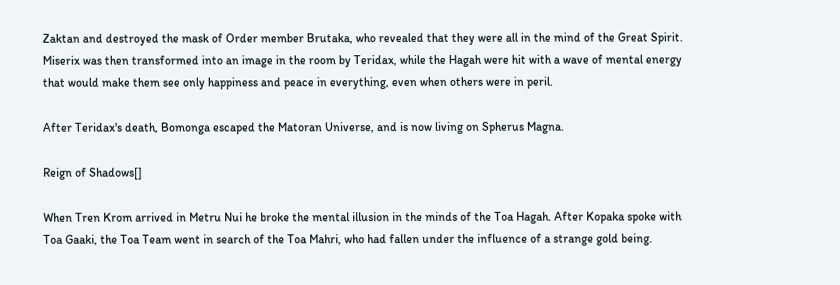Zaktan and destroyed the mask of Order member Brutaka, who revealed that they were all in the mind of the Great Spirit. Miserix was then transformed into an image in the room by Teridax, while the Hagah were hit with a wave of mental energy that would make them see only happiness and peace in everything, even when others were in peril.

After Teridax's death, Bomonga escaped the Matoran Universe, and is now living on Spherus Magna.

Reign of Shadows[]

When Tren Krom arrived in Metru Nui he broke the mental illusion in the minds of the Toa Hagah. After Kopaka spoke with Toa Gaaki, the Toa Team went in search of the Toa Mahri, who had fallen under the influence of a strange gold being.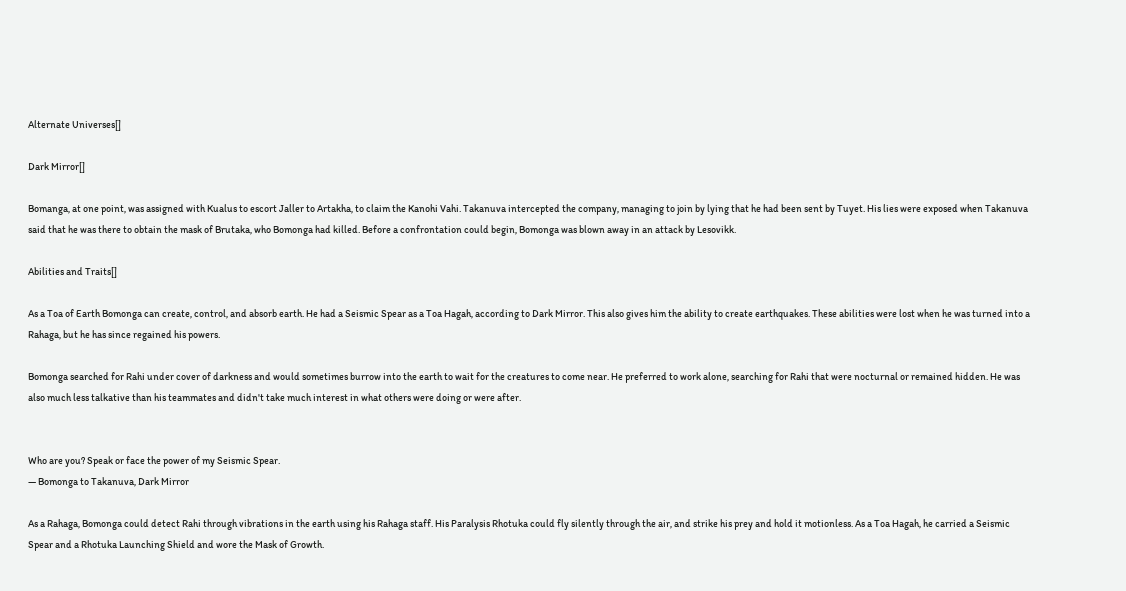Alternate Universes[]

Dark Mirror[]

Bomanga, at one point, was assigned with Kualus to escort Jaller to Artakha, to claim the Kanohi Vahi. Takanuva intercepted the company, managing to join by lying that he had been sent by Tuyet. His lies were exposed when Takanuva said that he was there to obtain the mask of Brutaka, who Bomonga had killed. Before a confrontation could begin, Bomonga was blown away in an attack by Lesovikk.

Abilities and Traits[]

As a Toa of Earth Bomonga can create, control, and absorb earth. He had a Seismic Spear as a Toa Hagah, according to Dark Mirror. This also gives him the ability to create earthquakes. These abilities were lost when he was turned into a Rahaga, but he has since regained his powers.

Bomonga searched for Rahi under cover of darkness and would sometimes burrow into the earth to wait for the creatures to come near. He preferred to work alone, searching for Rahi that were nocturnal or remained hidden. He was also much less talkative than his teammates and didn't take much interest in what others were doing or were after.


Who are you? Speak or face the power of my Seismic Spear.
— Bomonga to Takanuva, Dark Mirror

As a Rahaga, Bomonga could detect Rahi through vibrations in the earth using his Rahaga staff. His Paralysis Rhotuka could fly silently through the air, and strike his prey and hold it motionless. As a Toa Hagah, he carried a Seismic Spear and a Rhotuka Launching Shield and wore the Mask of Growth.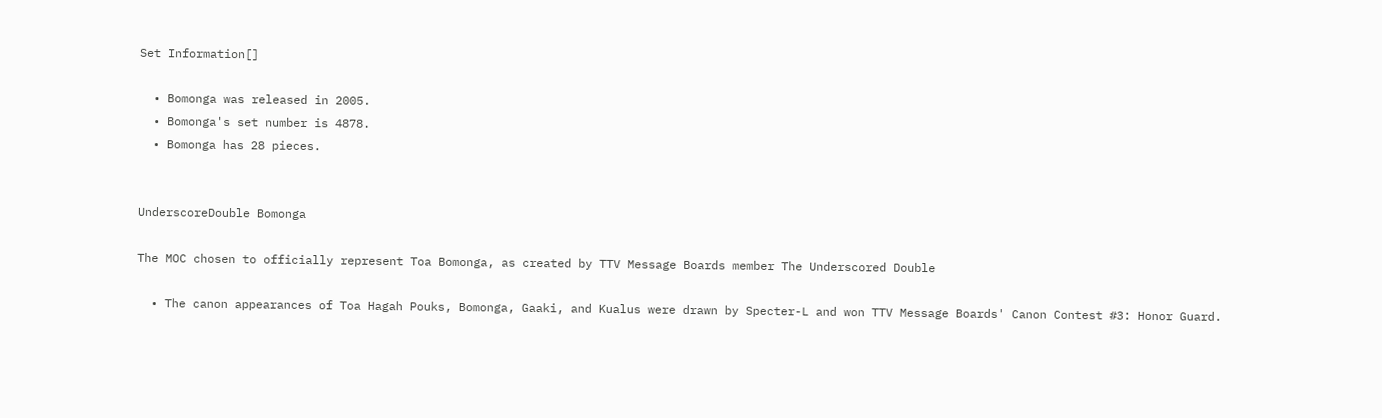Set Information[]

  • Bomonga was released in 2005.
  • Bomonga's set number is 4878.
  • Bomonga has 28 pieces.


UnderscoreDouble Bomonga

The MOC chosen to officially represent Toa Bomonga, as created by TTV Message Boards member The Underscored Double

  • The canon appearances of Toa Hagah Pouks, Bomonga, Gaaki, and Kualus were drawn by Specter-L and won TTV Message Boards' Canon Contest #3: Honor Guard.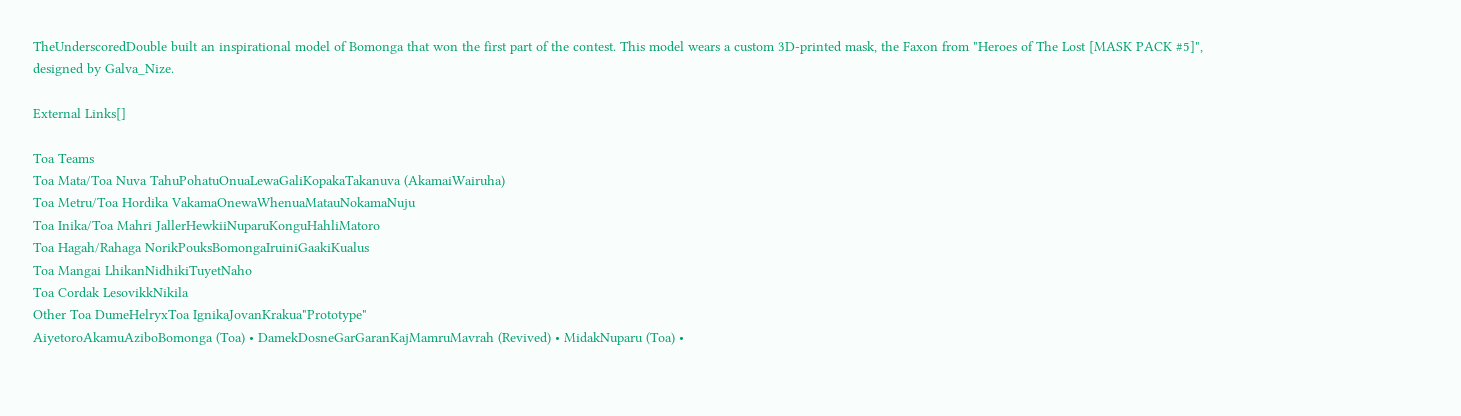TheUnderscoredDouble built an inspirational model of Bomonga that won the first part of the contest. This model wears a custom 3D-printed mask, the Faxon from "Heroes of The Lost [MASK PACK #5]", designed by Galva_Nize.

External Links[]

Toa Teams
Toa Mata/Toa Nuva TahuPohatuOnuaLewaGaliKopakaTakanuva (AkamaiWairuha)
Toa Metru/Toa Hordika VakamaOnewaWhenuaMatauNokamaNuju
Toa Inika/Toa Mahri JallerHewkiiNuparuKonguHahliMatoro
Toa Hagah/Rahaga NorikPouksBomongaIruiniGaakiKualus
Toa Mangai LhikanNidhikiTuyetNaho
Toa Cordak LesovikkNikila
Other Toa DumeHelryxToa IgnikaJovanKrakua"Prototype"
AiyetoroAkamuAziboBomonga (Toa) • DamekDosneGarGaranKajMamruMavrah (Revived) • MidakNuparu (Toa) •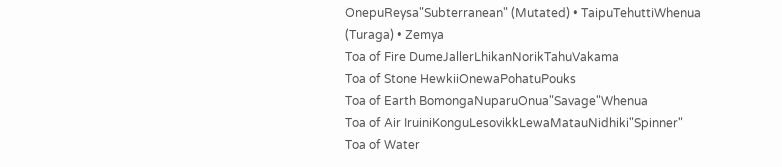OnepuReysa"Subterranean" (Mutated) • TaipuTehuttiWhenua (Turaga) • Zemya
Toa of Fire DumeJallerLhikanNorikTahuVakama
Toa of Stone HewkiiOnewaPohatuPouks
Toa of Earth BomongaNuparuOnua"Savage"Whenua
Toa of Air IruiniKonguLesovikkLewaMatauNidhiki"Spinner"
Toa of Water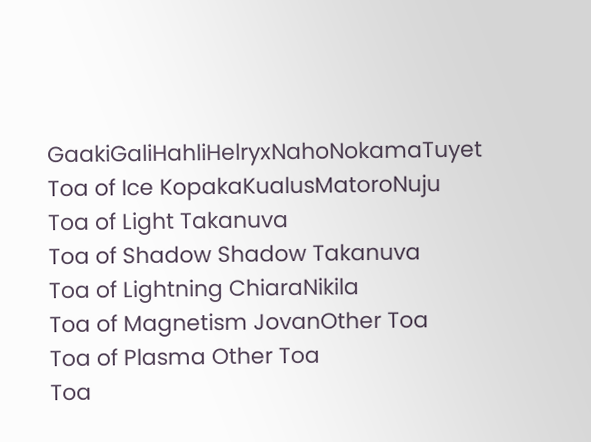GaakiGaliHahliHelryxNahoNokamaTuyet
Toa of Ice KopakaKualusMatoroNuju
Toa of Light Takanuva
Toa of Shadow Shadow Takanuva
Toa of Lightning ChiaraNikila
Toa of Magnetism JovanOther Toa
Toa of Plasma Other Toa
Toa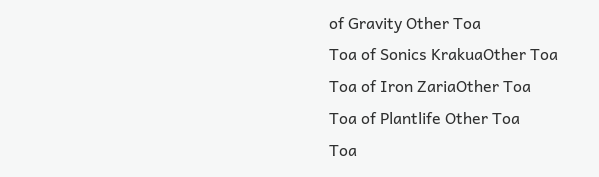of Gravity Other Toa
Toa of Sonics KrakuaOther Toa
Toa of Iron ZariaOther Toa
Toa of Plantlife Other Toa
Toa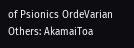of Psionics OrdeVarian
Others: AkamaiToa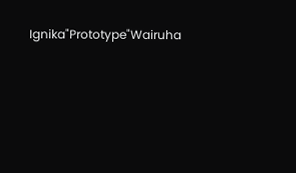Ignika"Prototype"Wairuha